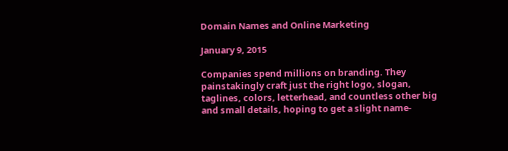Domain Names and Online Marketing

January 9, 2015

Companies spend millions on branding. They painstakingly craft just the right logo, slogan, taglines, colors, letterhead, and countless other big and small details, hoping to get a slight name-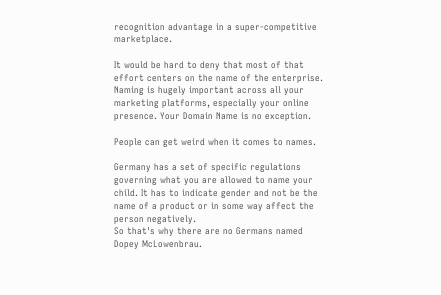recognition advantage in a super-competitive marketplace.

It would be hard to deny that most of that effort centers on the name of the enterprise. Naming is hugely important across all your marketing platforms, especially your online presence. Your Domain Name is no exception.

People can get weird when it comes to names.

Germany has a set of specific regulations governing what you are allowed to name your child. It has to indicate gender and not be the name of a product or in some way affect the person negatively.
So that's why there are no Germans named Dopey McLowenbrau.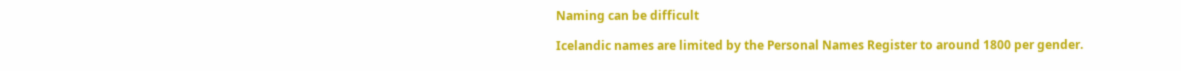Naming can be difficult

Icelandic names are limited by the Personal Names Register to around 1800 per gender.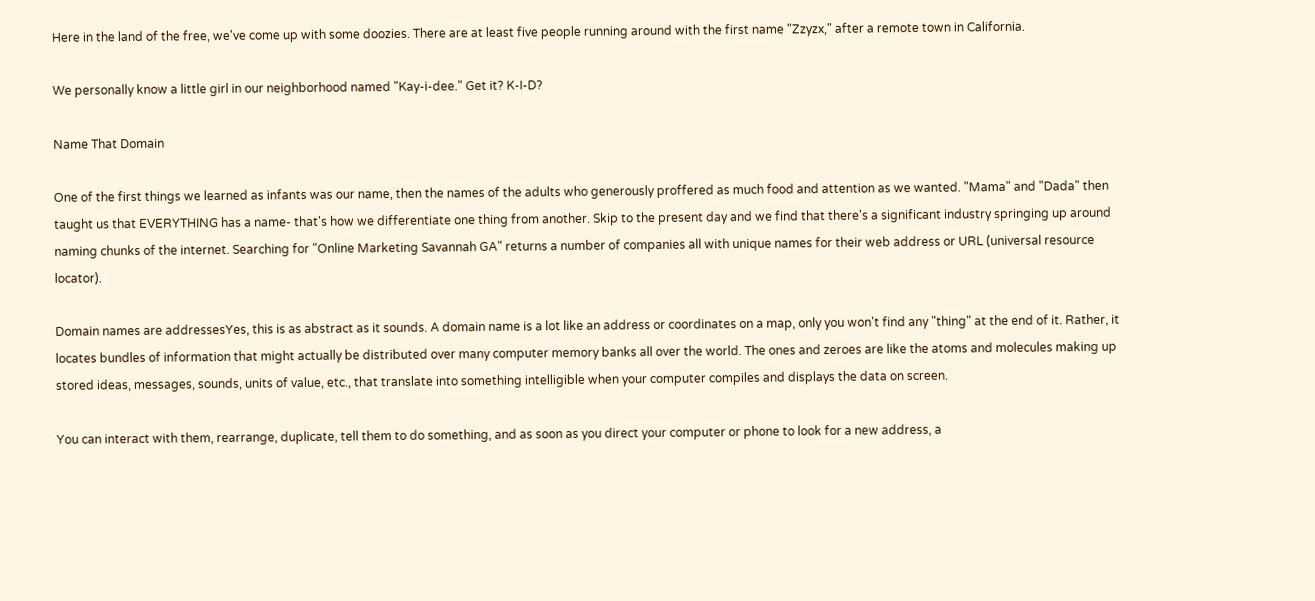Here in the land of the free, we've come up with some doozies. There are at least five people running around with the first name "Zzyzx," after a remote town in California.

We personally know a little girl in our neighborhood named "Kay-i-dee." Get it? K-I-D?

Name That Domain

One of the first things we learned as infants was our name, then the names of the adults who generously proffered as much food and attention as we wanted. "Mama" and "Dada" then taught us that EVERYTHING has a name- that's how we differentiate one thing from another. Skip to the present day and we find that there's a significant industry springing up around naming chunks of the internet. Searching for "Online Marketing Savannah GA" returns a number of companies all with unique names for their web address or URL (universal resource locator).

Domain names are addressesYes, this is as abstract as it sounds. A domain name is a lot like an address or coordinates on a map, only you won't find any "thing" at the end of it. Rather, it locates bundles of information that might actually be distributed over many computer memory banks all over the world. The ones and zeroes are like the atoms and molecules making up stored ideas, messages, sounds, units of value, etc., that translate into something intelligible when your computer compiles and displays the data on screen.

You can interact with them, rearrange, duplicate, tell them to do something, and as soon as you direct your computer or phone to look for a new address, a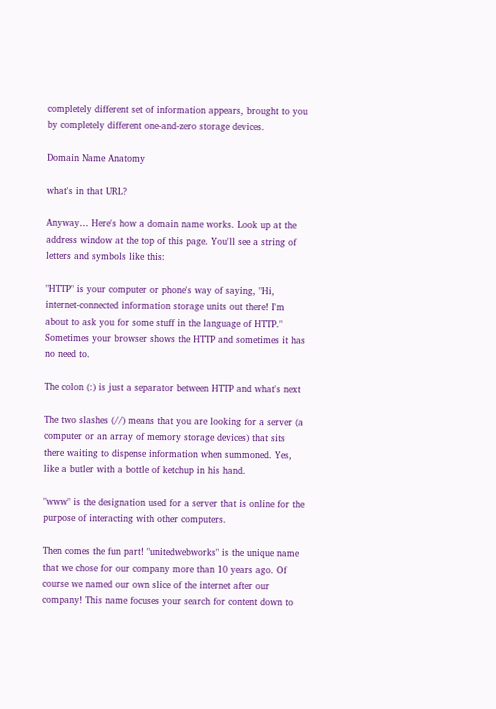completely different set of information appears, brought to you by completely different one-and-zero storage devices.

Domain Name Anatomy

what's in that URL?

Anyway… Here's how a domain name works. Look up at the address window at the top of this page. You'll see a string of letters and symbols like this:

"HTTP" is your computer or phone's way of saying, "Hi, internet-connected information storage units out there! I'm about to ask you for some stuff in the language of HTTP." Sometimes your browser shows the HTTP and sometimes it has no need to.

The colon (:) is just a separator between HTTP and what's next

The two slashes (//) means that you are looking for a server (a computer or an array of memory storage devices) that sits there waiting to dispense information when summoned. Yes, like a butler with a bottle of ketchup in his hand.

"www" is the designation used for a server that is online for the purpose of interacting with other computers.

Then comes the fun part! "unitedwebworks" is the unique name that we chose for our company more than 10 years ago. Of course we named our own slice of the internet after our company! This name focuses your search for content down to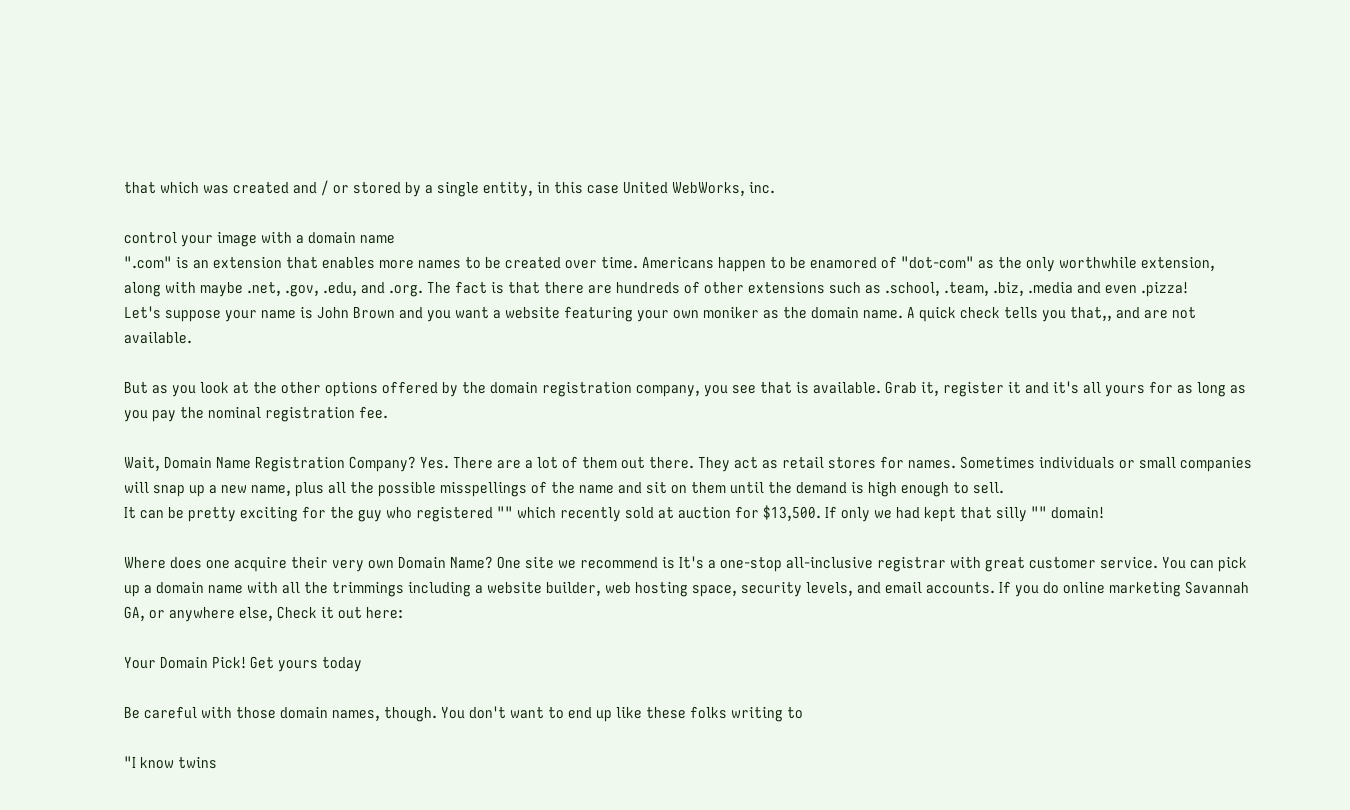that which was created and / or stored by a single entity, in this case United WebWorks, inc.

control your image with a domain name
".com" is an extension that enables more names to be created over time. Americans happen to be enamored of "dot-com" as the only worthwhile extension, along with maybe .net, .gov, .edu, and .org. The fact is that there are hundreds of other extensions such as .school, .team, .biz, .media and even .pizza!
Let's suppose your name is John Brown and you want a website featuring your own moniker as the domain name. A quick check tells you that,, and are not available.

But as you look at the other options offered by the domain registration company, you see that is available. Grab it, register it and it's all yours for as long as you pay the nominal registration fee.

Wait, Domain Name Registration Company? Yes. There are a lot of them out there. They act as retail stores for names. Sometimes individuals or small companies will snap up a new name, plus all the possible misspellings of the name and sit on them until the demand is high enough to sell.
It can be pretty exciting for the guy who registered "" which recently sold at auction for $13,500. If only we had kept that silly "" domain!

Where does one acquire their very own Domain Name? One site we recommend is It's a one-stop all-inclusive registrar with great customer service. You can pick up a domain name with all the trimmings including a website builder, web hosting space, security levels, and email accounts. If you do online marketing Savannah GA, or anywhere else, Check it out here:

Your Domain Pick! Get yours today

Be careful with those domain names, though. You don't want to end up like these folks writing to

"I know twins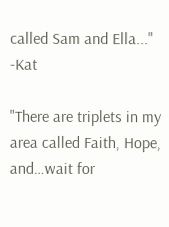called Sam and Ella..."  -Kat

"There are triplets in my area called Faith, Hope, and…wait for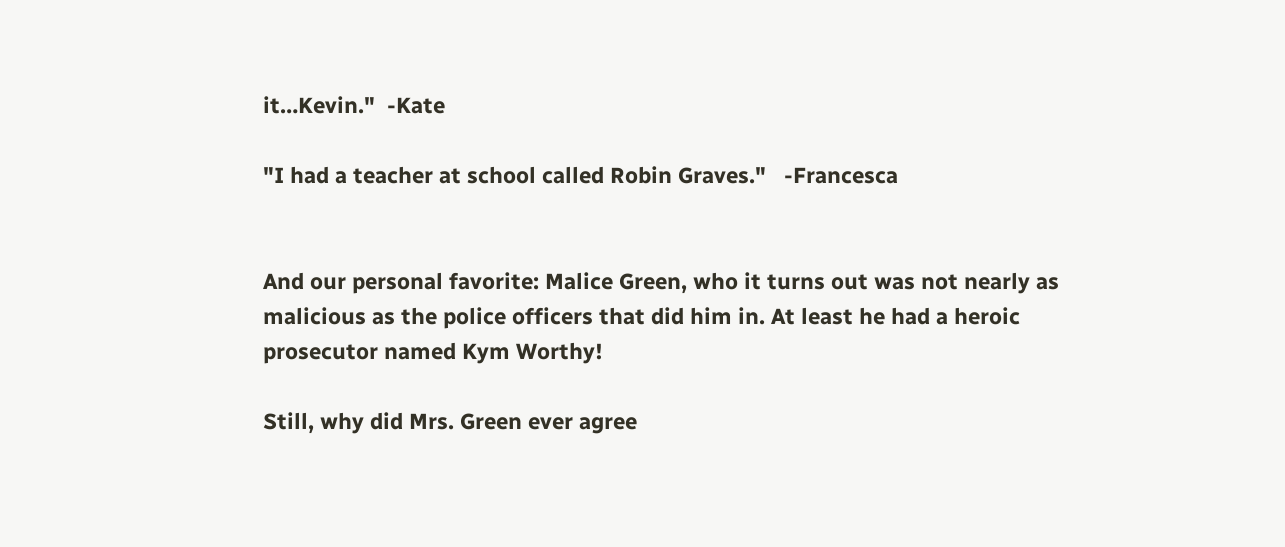it…Kevin."  -Kate

"I had a teacher at school called Robin Graves."   -Francesca


And our personal favorite: Malice Green, who it turns out was not nearly as malicious as the police officers that did him in. At least he had a heroic prosecutor named Kym Worthy!

Still, why did Mrs. Green ever agree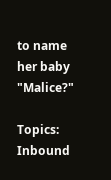to name her baby "Malice?"

Topics: Inbound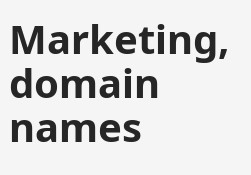Marketing, domain names